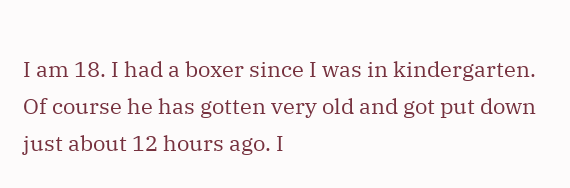I am 18. I had a boxer since I was in kindergarten. Of course he has gotten very old and got put down just about 12 hours ago. I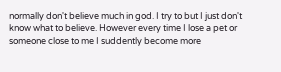normally don't believe much in god. I try to but I just don't know what to believe. However every time I lose a pet or someone close to me I suddently become more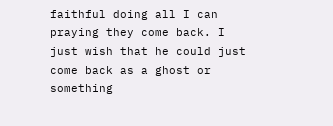faithful doing all I can praying they come back. I just wish that he could just come back as a ghost or something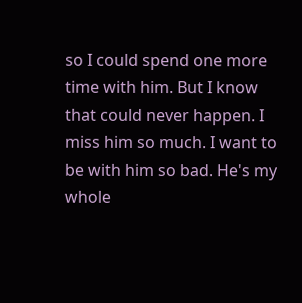so I could spend one more time with him. But I know that could never happen. I miss him so much. I want to be with him so bad. He's my whole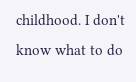childhood. I don't know what to do